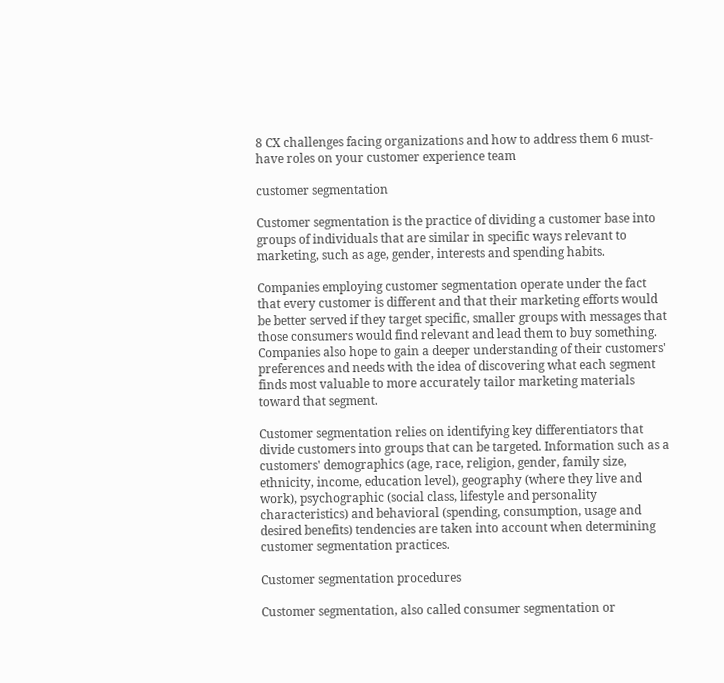8 CX challenges facing organizations and how to address them 6 must-have roles on your customer experience team

customer segmentation

Customer segmentation is the practice of dividing a customer base into groups of individuals that are similar in specific ways relevant to marketing, such as age, gender, interests and spending habits.

Companies employing customer segmentation operate under the fact that every customer is different and that their marketing efforts would be better served if they target specific, smaller groups with messages that those consumers would find relevant and lead them to buy something. Companies also hope to gain a deeper understanding of their customers' preferences and needs with the idea of discovering what each segment finds most valuable to more accurately tailor marketing materials toward that segment.

Customer segmentation relies on identifying key differentiators that divide customers into groups that can be targeted. Information such as a customers' demographics (age, race, religion, gender, family size, ethnicity, income, education level), geography (where they live and work), psychographic (social class, lifestyle and personality characteristics) and behavioral (spending, consumption, usage and desired benefits) tendencies are taken into account when determining customer segmentation practices.

Customer segmentation procedures

Customer segmentation, also called consumer segmentation or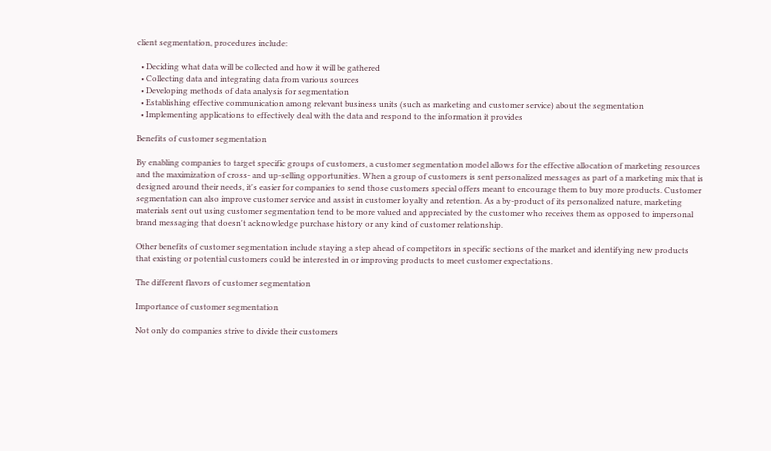client segmentation, procedures include:

  • Deciding what data will be collected and how it will be gathered
  • Collecting data and integrating data from various sources
  • Developing methods of data analysis for segmentation
  • Establishing effective communication among relevant business units (such as marketing and customer service) about the segmentation
  • Implementing applications to effectively deal with the data and respond to the information it provides

Benefits of customer segmentation

By enabling companies to target specific groups of customers, a customer segmentation model allows for the effective allocation of marketing resources and the maximization of cross- and up-selling opportunities. When a group of customers is sent personalized messages as part of a marketing mix that is designed around their needs, it's easier for companies to send those customers special offers meant to encourage them to buy more products. Customer segmentation can also improve customer service and assist in customer loyalty and retention. As a by-product of its personalized nature, marketing materials sent out using customer segmentation tend to be more valued and appreciated by the customer who receives them as opposed to impersonal brand messaging that doesn't acknowledge purchase history or any kind of customer relationship.

Other benefits of customer segmentation include staying a step ahead of competitors in specific sections of the market and identifying new products that existing or potential customers could be interested in or improving products to meet customer expectations.

The different flavors of customer segmentation

Importance of customer segmentation

Not only do companies strive to divide their customers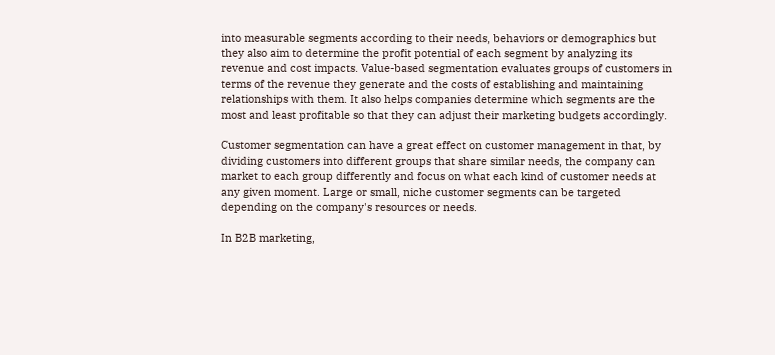into measurable segments according to their needs, behaviors or demographics but they also aim to determine the profit potential of each segment by analyzing its revenue and cost impacts. Value-based segmentation evaluates groups of customers in terms of the revenue they generate and the costs of establishing and maintaining relationships with them. It also helps companies determine which segments are the most and least profitable so that they can adjust their marketing budgets accordingly.

Customer segmentation can have a great effect on customer management in that, by dividing customers into different groups that share similar needs, the company can market to each group differently and focus on what each kind of customer needs at any given moment. Large or small, niche customer segments can be targeted depending on the company's resources or needs.

In B2B marketing,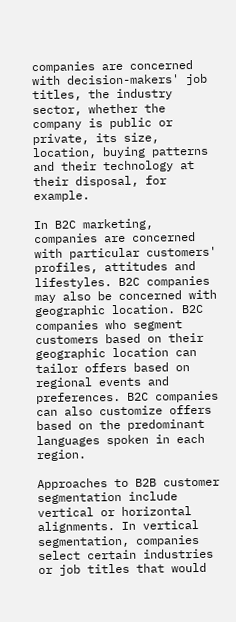companies are concerned with decision-makers' job titles, the industry sector, whether the company is public or private, its size, location, buying patterns and their technology at their disposal, for example.

In B2C marketing, companies are concerned with particular customers' profiles, attitudes and lifestyles. B2C companies may also be concerned with geographic location. B2C companies who segment customers based on their geographic location can tailor offers based on regional events and preferences. B2C companies can also customize offers based on the predominant languages spoken in each region.

Approaches to B2B customer segmentation include vertical or horizontal alignments. In vertical segmentation, companies select certain industries or job titles that would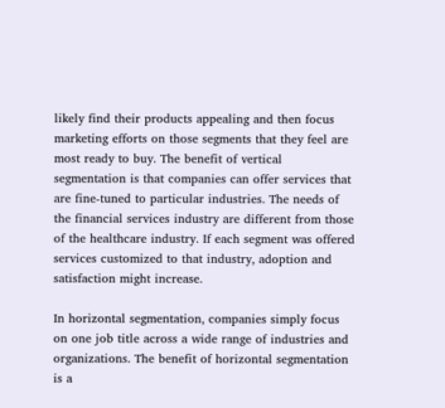likely find their products appealing and then focus marketing efforts on those segments that they feel are most ready to buy. The benefit of vertical segmentation is that companies can offer services that are fine-tuned to particular industries. The needs of the financial services industry are different from those of the healthcare industry. If each segment was offered services customized to that industry, adoption and satisfaction might increase.

In horizontal segmentation, companies simply focus on one job title across a wide range of industries and organizations. The benefit of horizontal segmentation is a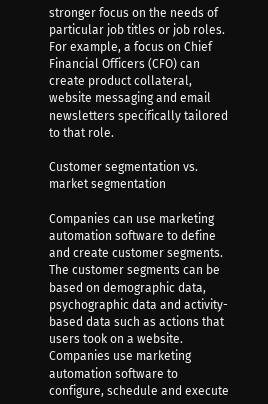stronger focus on the needs of particular job titles or job roles. For example, a focus on Chief Financial Officers (CFO) can create product collateral, website messaging and email newsletters specifically tailored to that role.

Customer segmentation vs. market segmentation

Companies can use marketing automation software to define and create customer segments. The customer segments can be based on demographic data, psychographic data and activity-based data such as actions that users took on a website. Companies use marketing automation software to configure, schedule and execute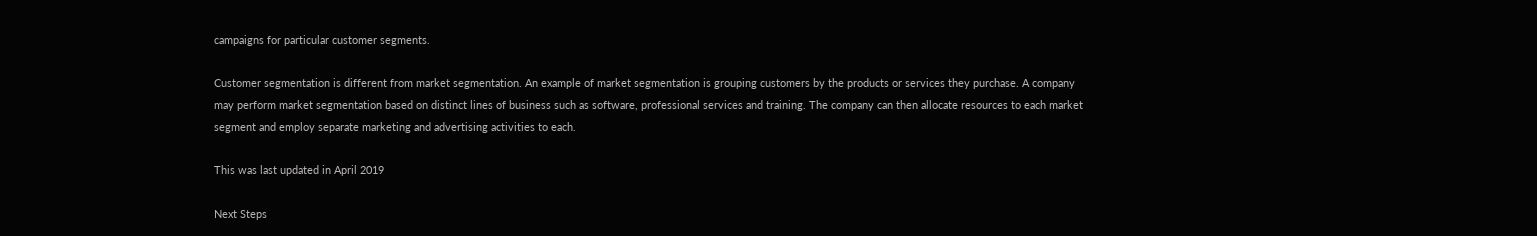campaigns for particular customer segments.

Customer segmentation is different from market segmentation. An example of market segmentation is grouping customers by the products or services they purchase. A company may perform market segmentation based on distinct lines of business such as software, professional services and training. The company can then allocate resources to each market segment and employ separate marketing and advertising activities to each.

This was last updated in April 2019

Next Steps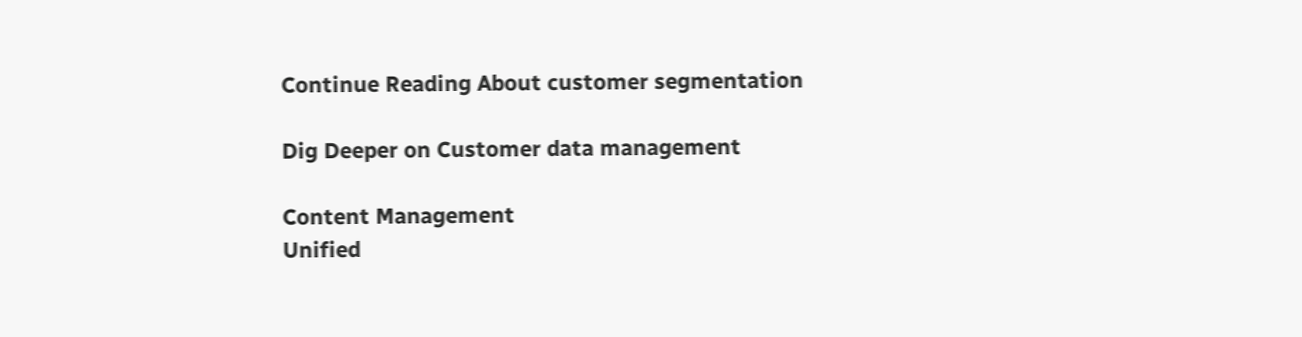Continue Reading About customer segmentation

Dig Deeper on Customer data management

Content Management
Unified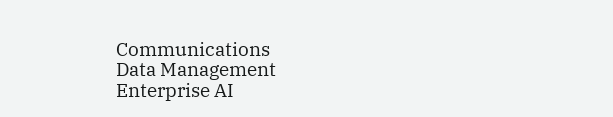Communications
Data Management
Enterprise AI